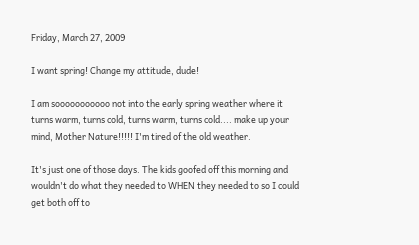Friday, March 27, 2009

I want spring! Change my attitude, dude!

I am sooooooooooo not into the early spring weather where it turns warm, turns cold, turns warm, turns cold.... make up your mind, Mother Nature!!!!! I'm tired of the old weather.

It's just one of those days. The kids goofed off this morning and wouldn't do what they needed to WHEN they needed to so I could get both off to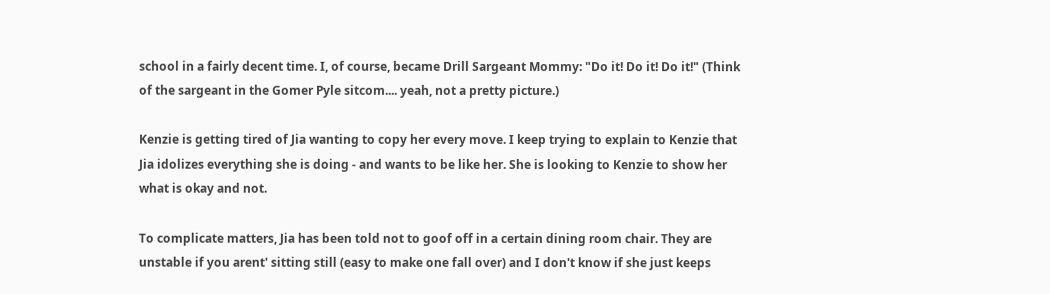school in a fairly decent time. I, of course, became Drill Sargeant Mommy: "Do it! Do it! Do it!" (Think of the sargeant in the Gomer Pyle sitcom.... yeah, not a pretty picture.)

Kenzie is getting tired of Jia wanting to copy her every move. I keep trying to explain to Kenzie that Jia idolizes everything she is doing - and wants to be like her. She is looking to Kenzie to show her what is okay and not.

To complicate matters, Jia has been told not to goof off in a certain dining room chair. They are unstable if you arent' sitting still (easy to make one fall over) and I don't know if she just keeps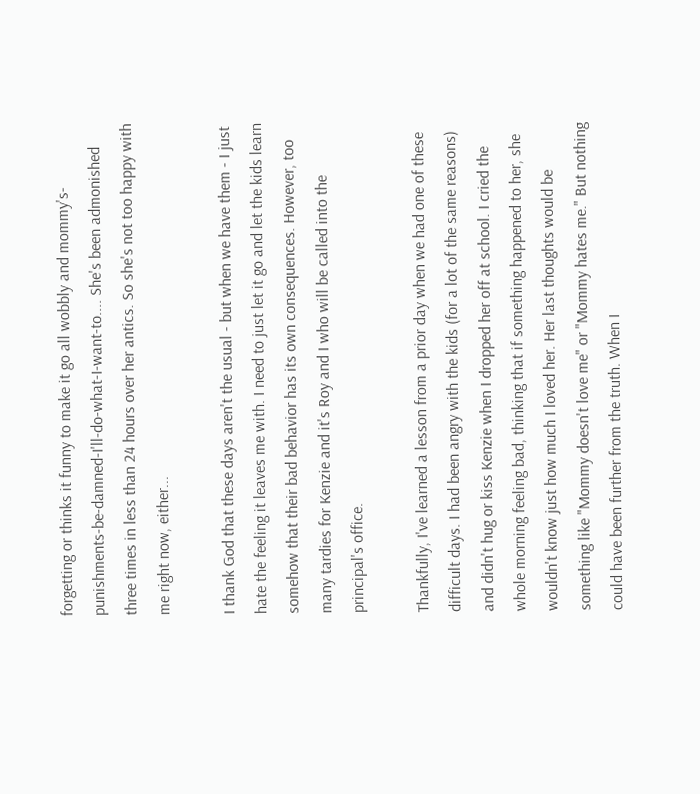forgetting or thinks it funny to make it go all wobbly and mommy's-punishments-be-damned-I'll-do-what-I-want-to.... She's been admonished three times in less than 24 hours over her antics. So she's not too happy with me right now, either...

I thank God that these days aren't the usual - but when we have them - I just hate the feeling it leaves me with. I need to just let it go and let the kids learn somehow that their bad behavior has its own consequences. However, too many tardies for Kenzie and it's Roy and I who will be called into the principal's office.

Thankfully, I've learned a lesson from a prior day when we had one of these difficult days. I had been angry with the kids (for a lot of the same reasons) and didn't hug or kiss Kenzie when I dropped her off at school. I cried the whole morning feeling bad, thinking that if something happened to her, she wouldn't know just how much I loved her. Her last thoughts would be something like "Mommy doesn't love me" or "Mommy hates me." But nothing could have been further from the truth. When I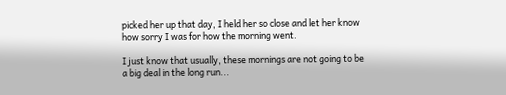picked her up that day, I held her so close and let her know how sorry I was for how the morning went.

I just know that usually, these mornings are not going to be a big deal in the long run...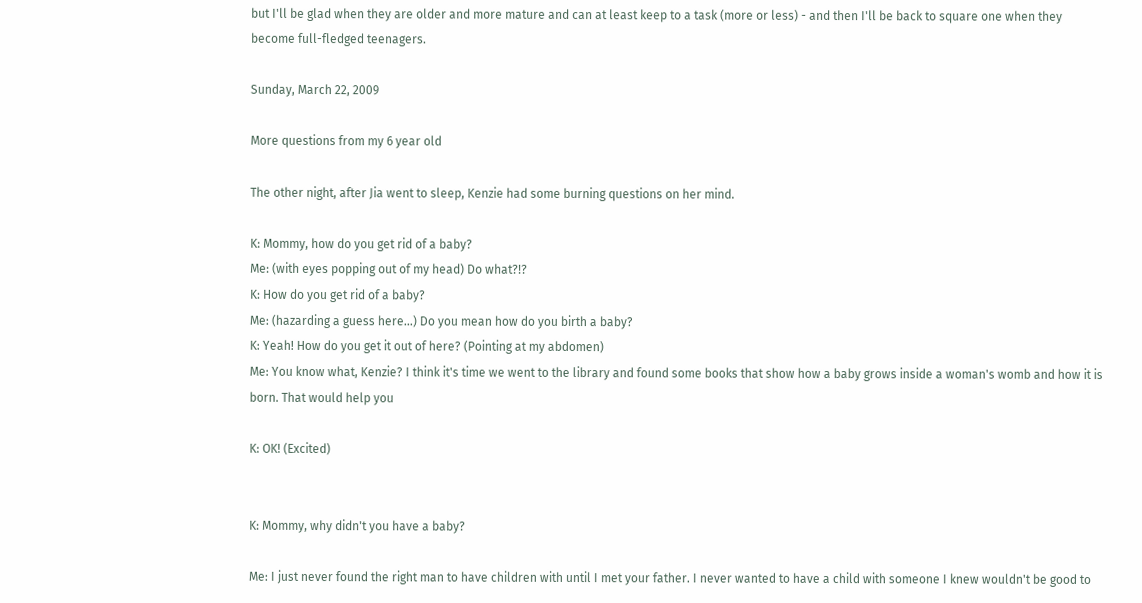but I'll be glad when they are older and more mature and can at least keep to a task (more or less) - and then I'll be back to square one when they become full-fledged teenagers.

Sunday, March 22, 2009

More questions from my 6 year old

The other night, after Jia went to sleep, Kenzie had some burning questions on her mind.

K: Mommy, how do you get rid of a baby?
Me: (with eyes popping out of my head) Do what?!?
K: How do you get rid of a baby?
Me: (hazarding a guess here...) Do you mean how do you birth a baby?
K: Yeah! How do you get it out of here? (Pointing at my abdomen)
Me: You know what, Kenzie? I think it's time we went to the library and found some books that show how a baby grows inside a woman's womb and how it is born. That would help you

K: OK! (Excited)


K: Mommy, why didn't you have a baby?

Me: I just never found the right man to have children with until I met your father. I never wanted to have a child with someone I knew wouldn't be good to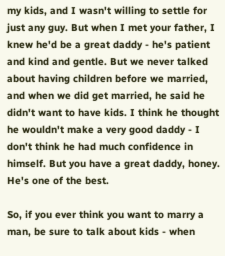my kids, and I wasn't willing to settle for just any guy. But when I met your father, I knew he'd be a great daddy - he's patient and kind and gentle. But we never talked about having children before we married, and when we did get married, he said he didn't want to have kids. I think he thought he wouldn't make a very good daddy - I don't think he had much confidence in himself. But you have a great daddy, honey. He's one of the best.

So, if you ever think you want to marry a man, be sure to talk about kids - when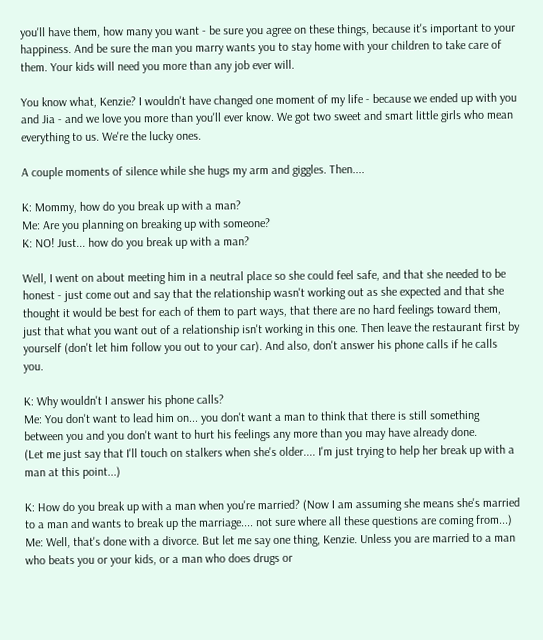you'll have them, how many you want - be sure you agree on these things, because it's important to your happiness. And be sure the man you marry wants you to stay home with your children to take care of them. Your kids will need you more than any job ever will.

You know what, Kenzie? I wouldn't have changed one moment of my life - because we ended up with you and Jia - and we love you more than you'll ever know. We got two sweet and smart little girls who mean everything to us. We're the lucky ones.

A couple moments of silence while she hugs my arm and giggles. Then....

K: Mommy, how do you break up with a man?
Me: Are you planning on breaking up with someone?
K: NO! Just... how do you break up with a man?

Well, I went on about meeting him in a neutral place so she could feel safe, and that she needed to be honest - just come out and say that the relationship wasn't working out as she expected and that she thought it would be best for each of them to part ways, that there are no hard feelings toward them, just that what you want out of a relationship isn't working in this one. Then leave the restaurant first by yourself (don't let him follow you out to your car). And also, don't answer his phone calls if he calls you.

K: Why wouldn't I answer his phone calls?
Me: You don't want to lead him on... you don't want a man to think that there is still something between you and you don't want to hurt his feelings any more than you may have already done.
(Let me just say that I'll touch on stalkers when she's older.... I'm just trying to help her break up with a man at this point...)

K: How do you break up with a man when you're married? (Now I am assuming she means she's married to a man and wants to break up the marriage.... not sure where all these questions are coming from...)
Me: Well, that's done with a divorce. But let me say one thing, Kenzie. Unless you are married to a man who beats you or your kids, or a man who does drugs or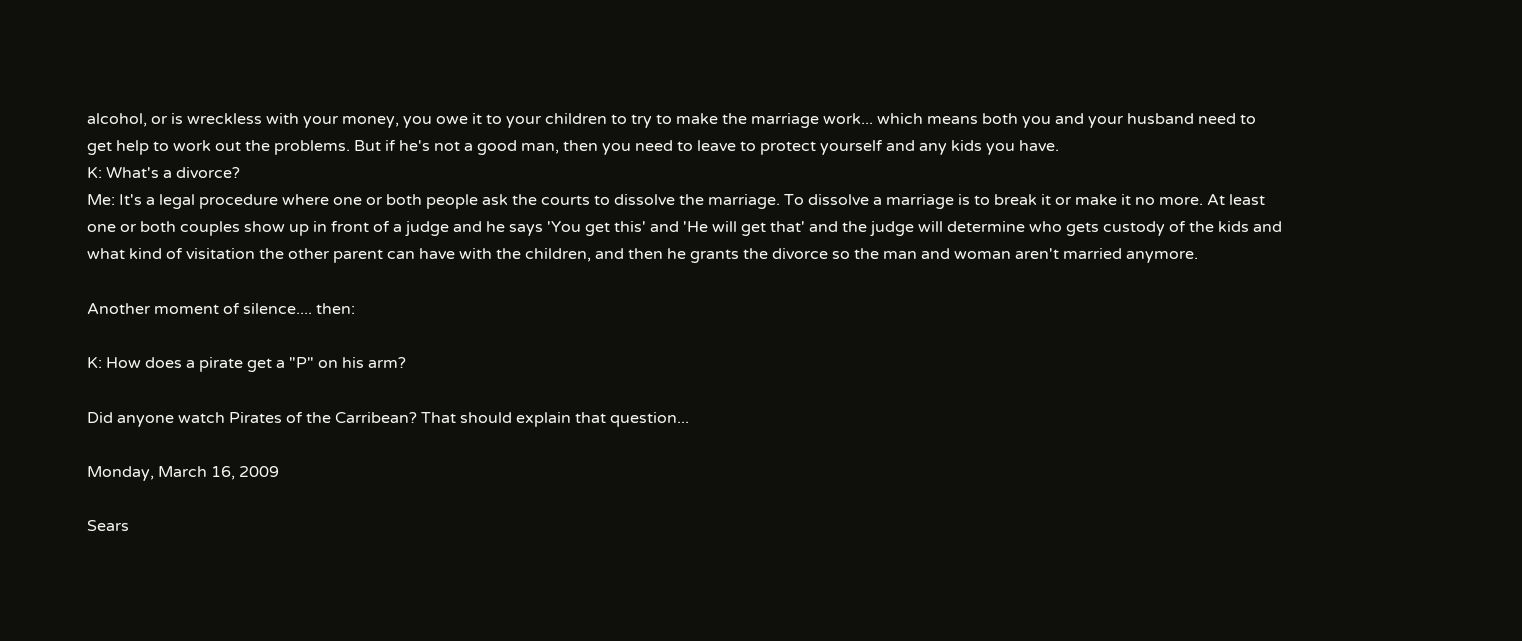alcohol, or is wreckless with your money, you owe it to your children to try to make the marriage work... which means both you and your husband need to get help to work out the problems. But if he's not a good man, then you need to leave to protect yourself and any kids you have.
K: What's a divorce?
Me: It's a legal procedure where one or both people ask the courts to dissolve the marriage. To dissolve a marriage is to break it or make it no more. At least one or both couples show up in front of a judge and he says 'You get this' and 'He will get that' and the judge will determine who gets custody of the kids and what kind of visitation the other parent can have with the children, and then he grants the divorce so the man and woman aren't married anymore.

Another moment of silence.... then:

K: How does a pirate get a "P" on his arm?

Did anyone watch Pirates of the Carribean? That should explain that question...

Monday, March 16, 2009

Sears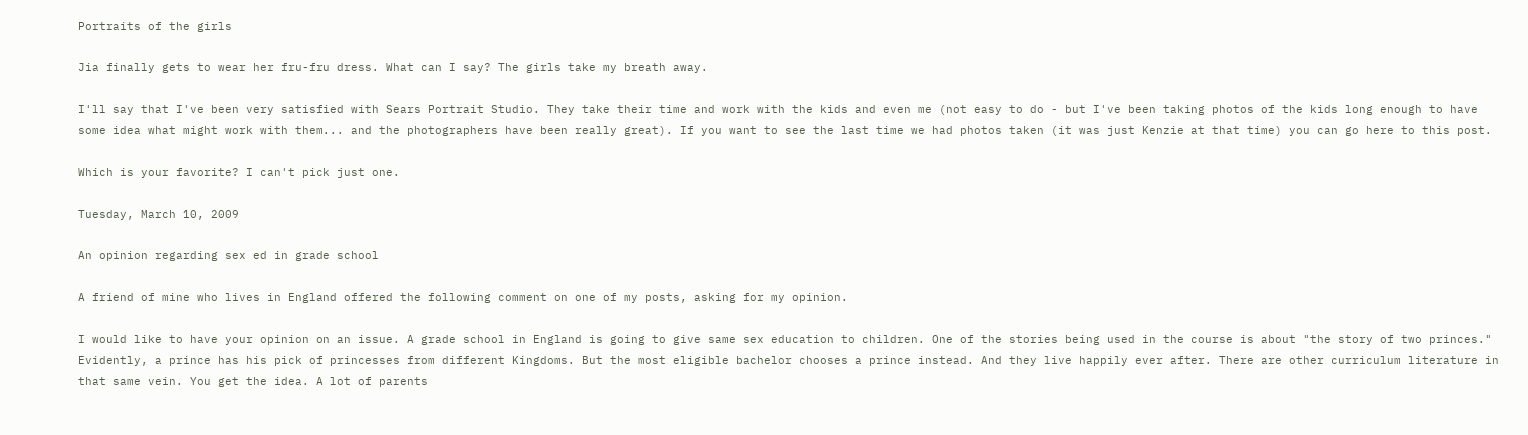Portraits of the girls

Jia finally gets to wear her fru-fru dress. What can I say? The girls take my breath away.

I'll say that I've been very satisfied with Sears Portrait Studio. They take their time and work with the kids and even me (not easy to do - but I've been taking photos of the kids long enough to have some idea what might work with them... and the photographers have been really great). If you want to see the last time we had photos taken (it was just Kenzie at that time) you can go here to this post.

Which is your favorite? I can't pick just one.

Tuesday, March 10, 2009

An opinion regarding sex ed in grade school

A friend of mine who lives in England offered the following comment on one of my posts, asking for my opinion.

I would like to have your opinion on an issue. A grade school in England is going to give same sex education to children. One of the stories being used in the course is about "the story of two princes." Evidently, a prince has his pick of princesses from different Kingdoms. But the most eligible bachelor chooses a prince instead. And they live happily ever after. There are other curriculum literature in that same vein. You get the idea. A lot of parents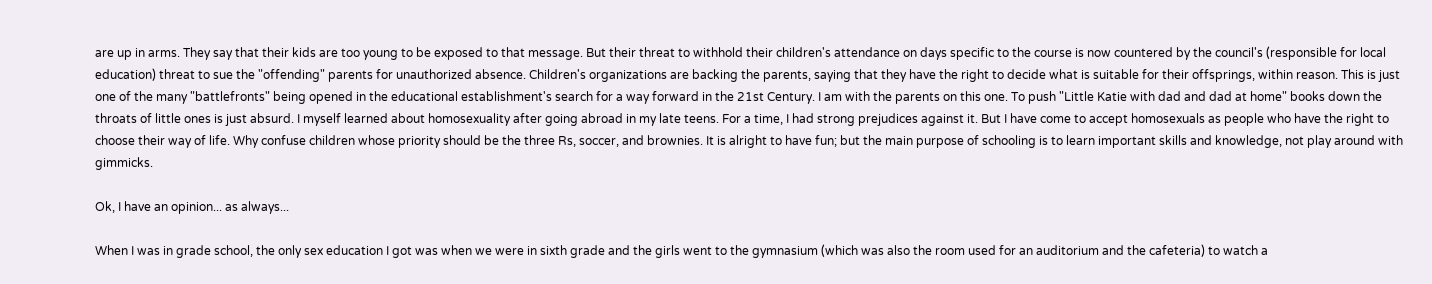are up in arms. They say that their kids are too young to be exposed to that message. But their threat to withhold their children's attendance on days specific to the course is now countered by the council's (responsible for local education) threat to sue the "offending" parents for unauthorized absence. Children's organizations are backing the parents, saying that they have the right to decide what is suitable for their offsprings, within reason. This is just one of the many "battlefronts" being opened in the educational establishment's search for a way forward in the 21st Century. I am with the parents on this one. To push "Little Katie with dad and dad at home" books down the throats of little ones is just absurd. I myself learned about homosexuality after going abroad in my late teens. For a time, I had strong prejudices against it. But I have come to accept homosexuals as people who have the right to choose their way of life. Why confuse children whose priority should be the three Rs, soccer, and brownies. It is alright to have fun; but the main purpose of schooling is to learn important skills and knowledge, not play around with gimmicks.

Ok, I have an opinion... as always...

When I was in grade school, the only sex education I got was when we were in sixth grade and the girls went to the gymnasium (which was also the room used for an auditorium and the cafeteria) to watch a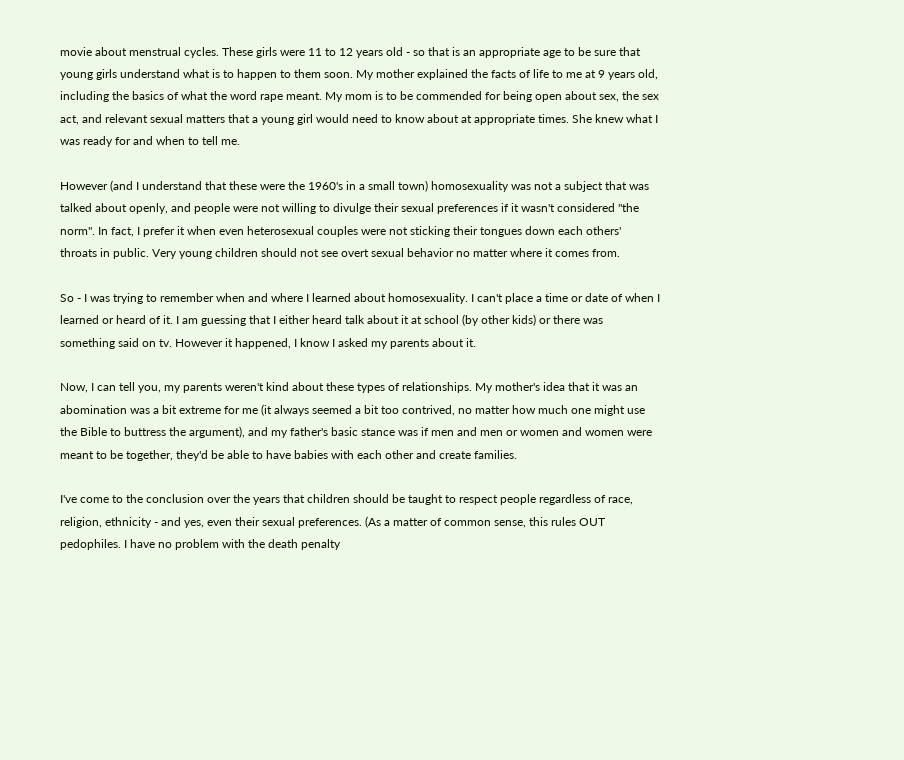movie about menstrual cycles. These girls were 11 to 12 years old - so that is an appropriate age to be sure that young girls understand what is to happen to them soon. My mother explained the facts of life to me at 9 years old, including the basics of what the word rape meant. My mom is to be commended for being open about sex, the sex act, and relevant sexual matters that a young girl would need to know about at appropriate times. She knew what I was ready for and when to tell me.

However (and I understand that these were the 1960's in a small town) homosexuality was not a subject that was talked about openly, and people were not willing to divulge their sexual preferences if it wasn't considered "the norm". In fact, I prefer it when even heterosexual couples were not sticking their tongues down each others' throats in public. Very young children should not see overt sexual behavior no matter where it comes from.

So - I was trying to remember when and where I learned about homosexuality. I can't place a time or date of when I learned or heard of it. I am guessing that I either heard talk about it at school (by other kids) or there was something said on tv. However it happened, I know I asked my parents about it.

Now, I can tell you, my parents weren't kind about these types of relationships. My mother's idea that it was an abomination was a bit extreme for me (it always seemed a bit too contrived, no matter how much one might use the Bible to buttress the argument), and my father's basic stance was if men and men or women and women were meant to be together, they'd be able to have babies with each other and create families.

I've come to the conclusion over the years that children should be taught to respect people regardless of race, religion, ethnicity - and yes, even their sexual preferences. (As a matter of common sense, this rules OUT pedophiles. I have no problem with the death penalty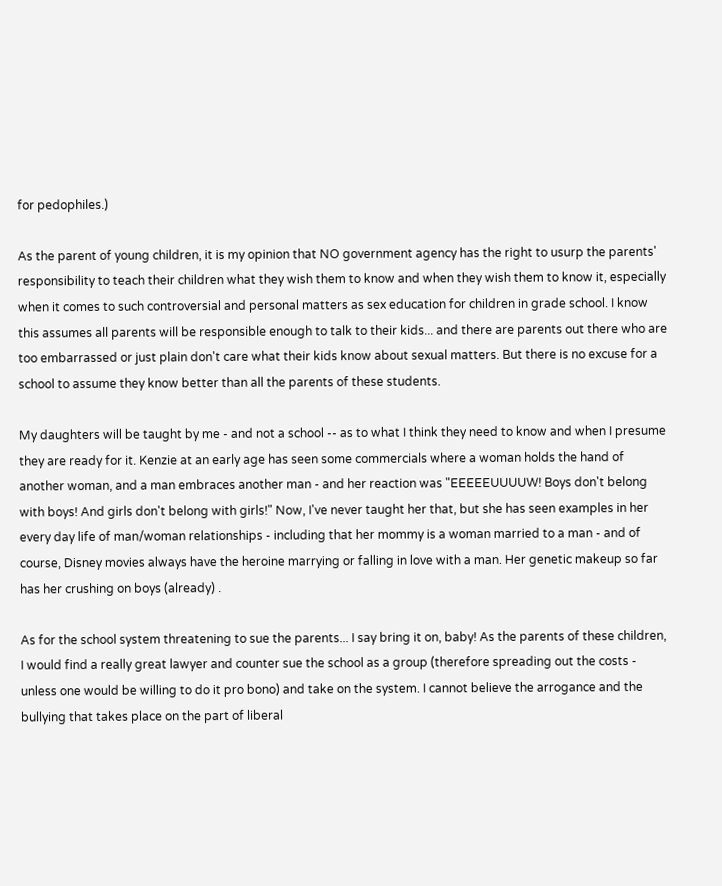for pedophiles.)

As the parent of young children, it is my opinion that NO government agency has the right to usurp the parents' responsibility to teach their children what they wish them to know and when they wish them to know it, especially when it comes to such controversial and personal matters as sex education for children in grade school. I know this assumes all parents will be responsible enough to talk to their kids... and there are parents out there who are too embarrassed or just plain don't care what their kids know about sexual matters. But there is no excuse for a school to assume they know better than all the parents of these students.

My daughters will be taught by me - and not a school -- as to what I think they need to know and when I presume they are ready for it. Kenzie at an early age has seen some commercials where a woman holds the hand of another woman, and a man embraces another man - and her reaction was "EEEEEUUUUW! Boys don't belong with boys! And girls don't belong with girls!" Now, I've never taught her that, but she has seen examples in her every day life of man/woman relationships - including that her mommy is a woman married to a man - and of course, Disney movies always have the heroine marrying or falling in love with a man. Her genetic makeup so far has her crushing on boys (already) .

As for the school system threatening to sue the parents... I say bring it on, baby! As the parents of these children, I would find a really great lawyer and counter sue the school as a group (therefore spreading out the costs - unless one would be willing to do it pro bono) and take on the system. I cannot believe the arrogance and the bullying that takes place on the part of liberal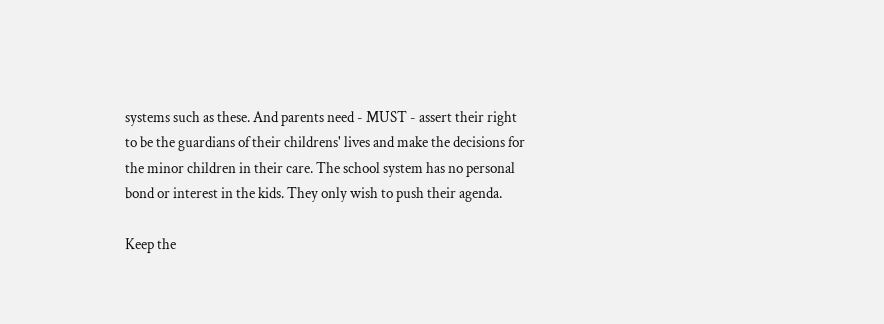systems such as these. And parents need - MUST - assert their right to be the guardians of their childrens' lives and make the decisions for the minor children in their care. The school system has no personal bond or interest in the kids. They only wish to push their agenda.

Keep the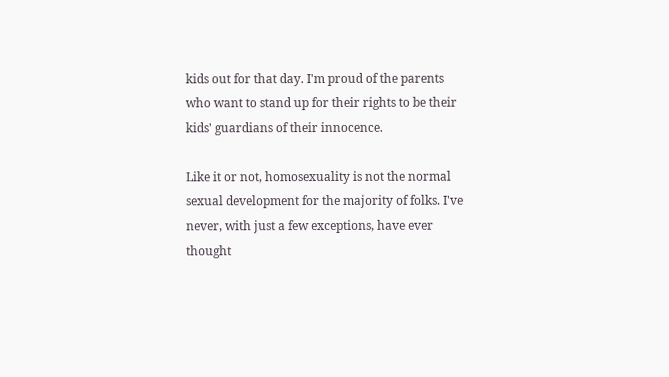kids out for that day. I'm proud of the parents who want to stand up for their rights to be their kids' guardians of their innocence.

Like it or not, homosexuality is not the normal sexual development for the majority of folks. I've never, with just a few exceptions, have ever thought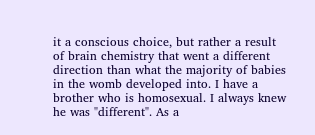it a conscious choice, but rather a result of brain chemistry that went a different direction than what the majority of babies in the womb developed into. I have a brother who is homosexual. I always knew he was "different". As a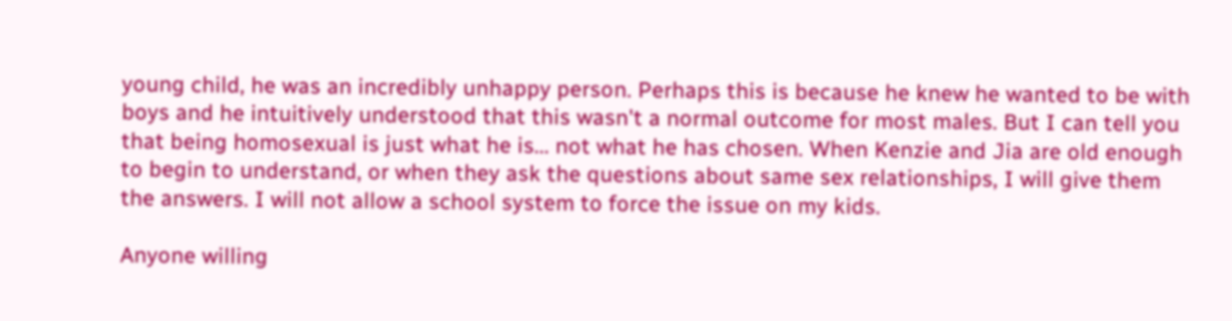young child, he was an incredibly unhappy person. Perhaps this is because he knew he wanted to be with boys and he intuitively understood that this wasn't a normal outcome for most males. But I can tell you that being homosexual is just what he is... not what he has chosen. When Kenzie and Jia are old enough to begin to understand, or when they ask the questions about same sex relationships, I will give them the answers. I will not allow a school system to force the issue on my kids.

Anyone willing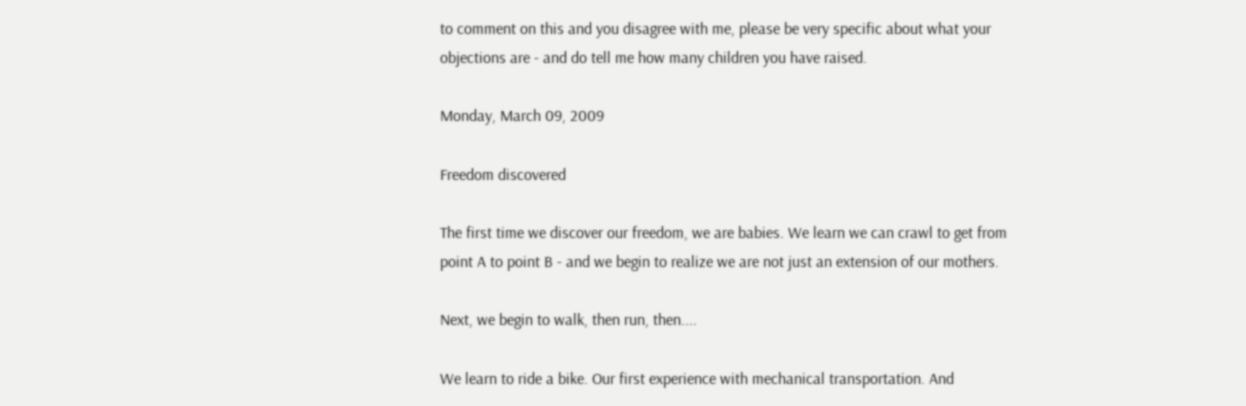to comment on this and you disagree with me, please be very specific about what your objections are - and do tell me how many children you have raised.

Monday, March 09, 2009

Freedom discovered

The first time we discover our freedom, we are babies. We learn we can crawl to get from point A to point B - and we begin to realize we are not just an extension of our mothers.

Next, we begin to walk, then run, then....

We learn to ride a bike. Our first experience with mechanical transportation. And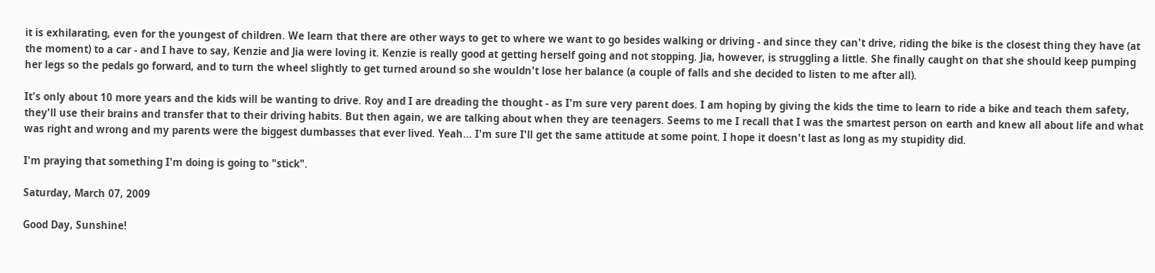it is exhilarating, even for the youngest of children. We learn that there are other ways to get to where we want to go besides walking or driving - and since they can't drive, riding the bike is the closest thing they have (at the moment) to a car - and I have to say, Kenzie and Jia were loving it. Kenzie is really good at getting herself going and not stopping. Jia, however, is struggling a little. She finally caught on that she should keep pumping her legs so the pedals go forward, and to turn the wheel slightly to get turned around so she wouldn't lose her balance (a couple of falls and she decided to listen to me after all).

It's only about 10 more years and the kids will be wanting to drive. Roy and I are dreading the thought - as I'm sure very parent does. I am hoping by giving the kids the time to learn to ride a bike and teach them safety, they'll use their brains and transfer that to their driving habits. But then again, we are talking about when they are teenagers. Seems to me I recall that I was the smartest person on earth and knew all about life and what was right and wrong and my parents were the biggest dumbasses that ever lived. Yeah... I'm sure I'll get the same attitude at some point. I hope it doesn't last as long as my stupidity did.

I'm praying that something I'm doing is going to "stick".

Saturday, March 07, 2009

Good Day, Sunshine!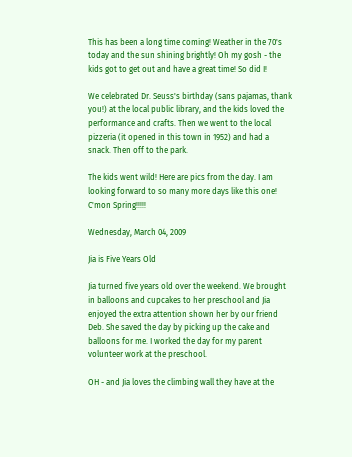This has been a long time coming! Weather in the 70's today and the sun shining brightly! Oh my gosh - the kids got to get out and have a great time! So did I!

We celebrated Dr. Seuss's birthday (sans pajamas, thank you!) at the local public library, and the kids loved the performance and crafts. Then we went to the local pizzeria (it opened in this town in 1952) and had a snack. Then off to the park.

The kids went wild! Here are pics from the day. I am looking forward to so many more days like this one! C'mon Spring!!!!!

Wednesday, March 04, 2009

Jia is Five Years Old

Jia turned five years old over the weekend. We brought in balloons and cupcakes to her preschool and Jia enjoyed the extra attention shown her by our friend Deb. She saved the day by picking up the cake and balloons for me. I worked the day for my parent volunteer work at the preschool.

OH - and Jia loves the climbing wall they have at the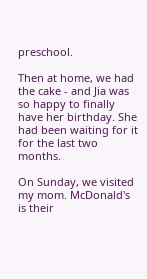preschool.

Then at home, we had the cake - and Jia was so happy to finally have her birthday. She had been waiting for it for the last two months.

On Sunday, we visited my mom. McDonald's is their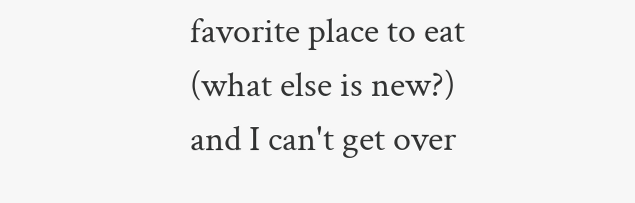favorite place to eat (what else is new?) and I can't get over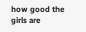how good the girls are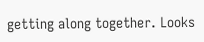getting along together. Looks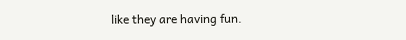like they are having fun.